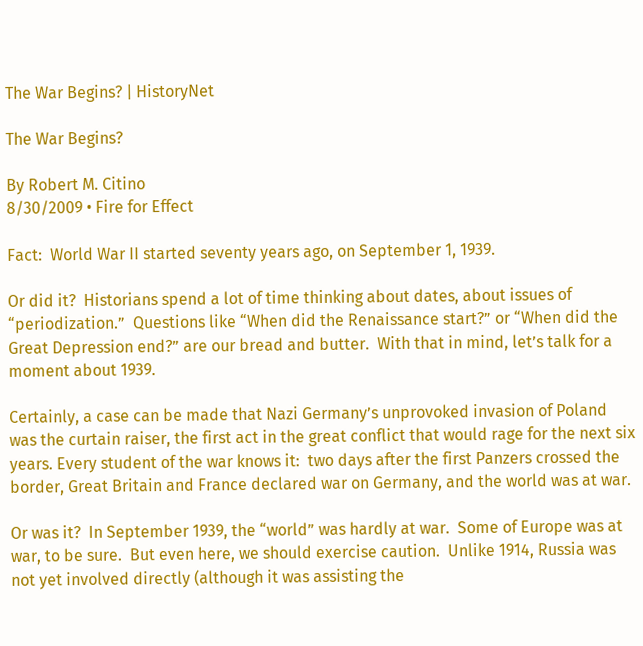The War Begins? | HistoryNet

The War Begins?

By Robert M. Citino
8/30/2009 • Fire for Effect

Fact:  World War II started seventy years ago, on September 1, 1939.

Or did it?  Historians spend a lot of time thinking about dates, about issues of “periodization.”  Questions like “When did the Renaissance start?” or “When did the Great Depression end?” are our bread and butter.  With that in mind, let’s talk for a moment about 1939.

Certainly, a case can be made that Nazi Germany’s unprovoked invasion of Poland was the curtain raiser, the first act in the great conflict that would rage for the next six years. Every student of the war knows it:  two days after the first Panzers crossed the border, Great Britain and France declared war on Germany, and the world was at war.

Or was it?  In September 1939, the “world” was hardly at war.  Some of Europe was at war, to be sure.  But even here, we should exercise caution.  Unlike 1914, Russia was not yet involved directly (although it was assisting the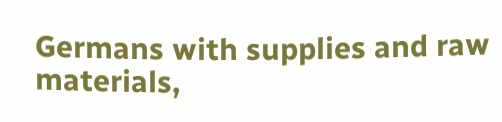Germans with supplies and raw materials,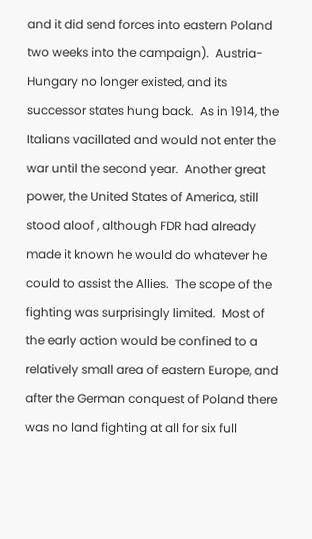and it did send forces into eastern Poland two weeks into the campaign).  Austria-Hungary no longer existed, and its successor states hung back.  As in 1914, the Italians vacillated and would not enter the war until the second year.  Another great power, the United States of America, still stood aloof , although FDR had already made it known he would do whatever he could to assist the Allies.  The scope of the fighting was surprisingly limited.  Most of the early action would be confined to a relatively small area of eastern Europe, and after the German conquest of Poland there was no land fighting at all for six full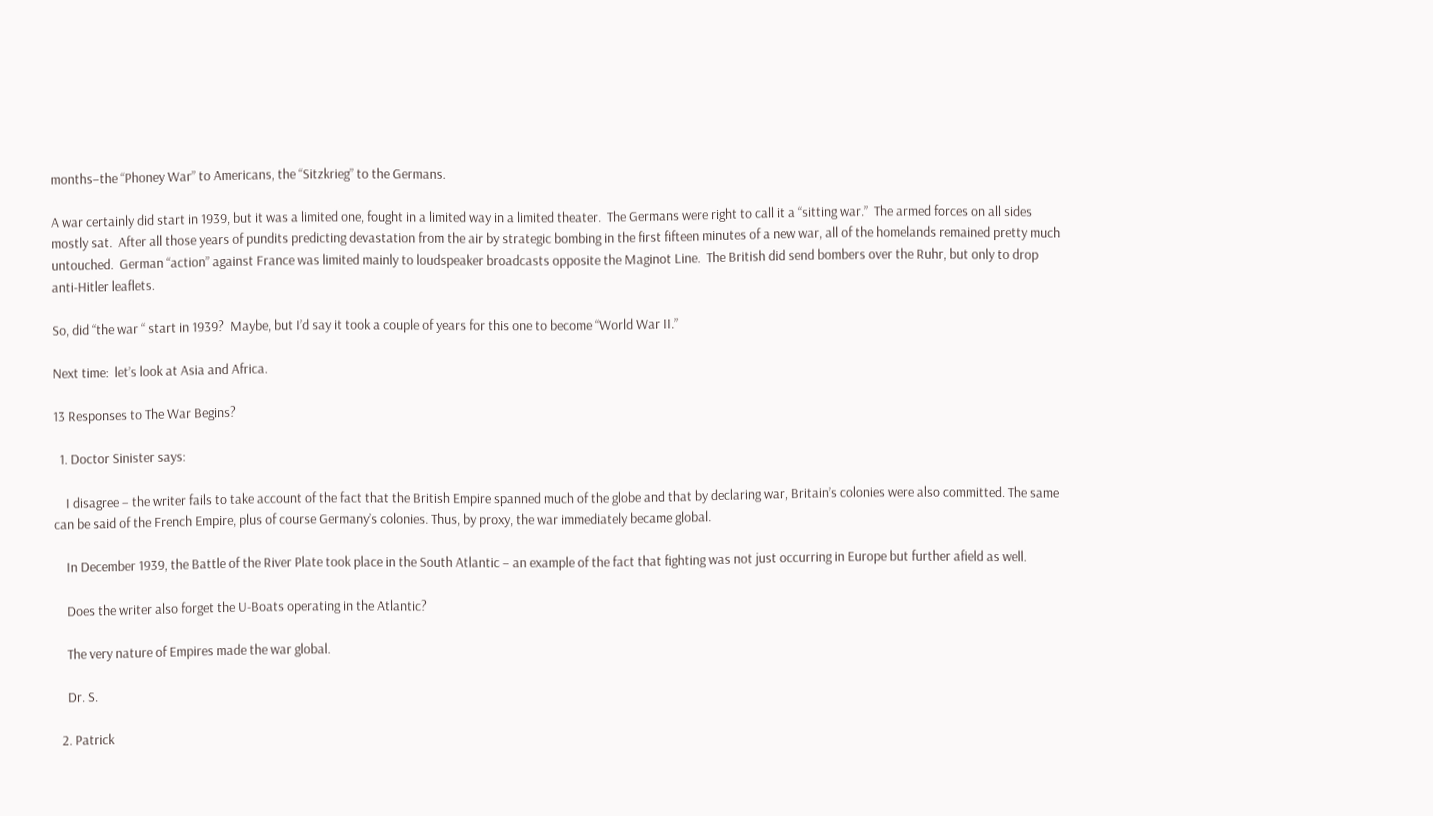months–the “Phoney War” to Americans, the “Sitzkrieg” to the Germans.

A war certainly did start in 1939, but it was a limited one, fought in a limited way in a limited theater.  The Germans were right to call it a “sitting war.”  The armed forces on all sides mostly sat.  After all those years of pundits predicting devastation from the air by strategic bombing in the first fifteen minutes of a new war, all of the homelands remained pretty much untouched.  German “action” against France was limited mainly to loudspeaker broadcasts opposite the Maginot Line.  The British did send bombers over the Ruhr, but only to drop anti-Hitler leaflets.

So, did “the war “ start in 1939?  Maybe, but I’d say it took a couple of years for this one to become “World War II.”

Next time:  let’s look at Asia and Africa.

13 Responses to The War Begins?

  1. Doctor Sinister says:

    I disagree – the writer fails to take account of the fact that the British Empire spanned much of the globe and that by declaring war, Britain’s colonies were also committed. The same can be said of the French Empire, plus of course Germany’s colonies. Thus, by proxy, the war immediately became global.

    In December 1939, the Battle of the River Plate took place in the South Atlantic – an example of the fact that fighting was not just occurring in Europe but further afield as well.

    Does the writer also forget the U-Boats operating in the Atlantic?

    The very nature of Empires made the war global.

    Dr. S.

  2. Patrick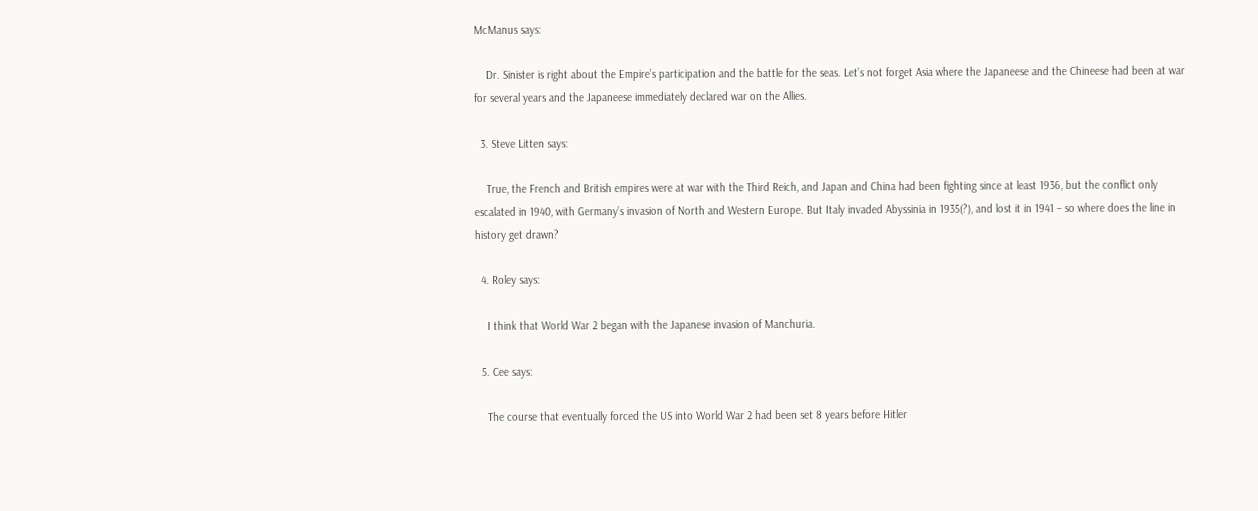McManus says:

    Dr. Sinister is right about the Empire’s participation and the battle for the seas. Let’s not forget Asia where the Japaneese and the Chineese had been at war for several years and the Japaneese immediately declared war on the Allies.

  3. Steve Litten says:

    True, the French and British empires were at war with the Third Reich, and Japan and China had been fighting since at least 1936, but the conflict only escalated in 1940, with Germany’s invasion of North and Western Europe. But Italy invaded Abyssinia in 1935(?), and lost it in 1941 – so where does the line in history get drawn?

  4. Roley says:

    I think that World War 2 began with the Japanese invasion of Manchuria.

  5. Cee says:

    The course that eventually forced the US into World War 2 had been set 8 years before Hitler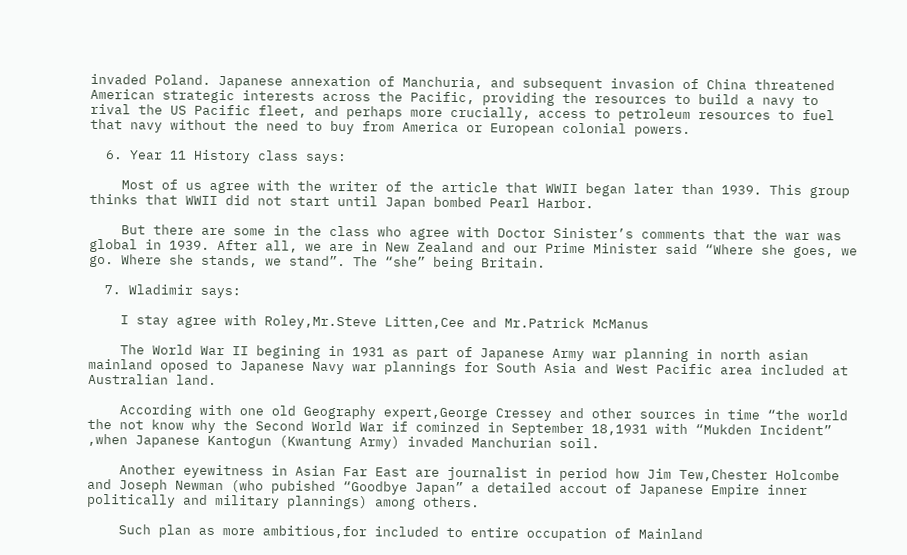invaded Poland. Japanese annexation of Manchuria, and subsequent invasion of China threatened American strategic interests across the Pacific, providing the resources to build a navy to rival the US Pacific fleet, and perhaps more crucially, access to petroleum resources to fuel that navy without the need to buy from America or European colonial powers.

  6. Year 11 History class says:

    Most of us agree with the writer of the article that WWII began later than 1939. This group thinks that WWII did not start until Japan bombed Pearl Harbor.

    But there are some in the class who agree with Doctor Sinister’s comments that the war was global in 1939. After all, we are in New Zealand and our Prime Minister said “Where she goes, we go. Where she stands, we stand”. The “she” being Britain.

  7. Wladimir says:

    I stay agree with Roley,Mr.Steve Litten,Cee and Mr.Patrick McManus

    The World War II begining in 1931 as part of Japanese Army war planning in north asian mainland oposed to Japanese Navy war plannings for South Asia and West Pacific area included at Australian land.

    According with one old Geography expert,George Cressey and other sources in time “the world the not know why the Second World War if cominzed in September 18,1931 with “Mukden Incident” ,when Japanese Kantogun (Kwantung Army) invaded Manchurian soil.

    Another eyewitness in Asian Far East are journalist in period how Jim Tew,Chester Holcombe and Joseph Newman (who pubished “Goodbye Japan” a detailed accout of Japanese Empire inner politically and military plannings) among others.

    Such plan as more ambitious,for included to entire occupation of Mainland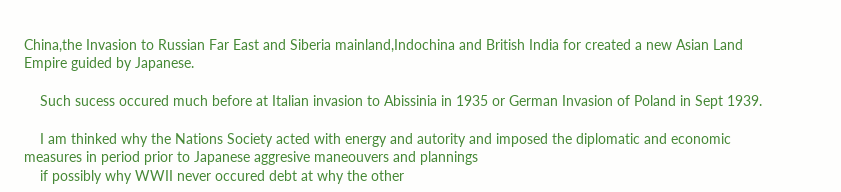China,the Invasion to Russian Far East and Siberia mainland,Indochina and British India for created a new Asian Land Empire guided by Japanese.

    Such sucess occured much before at Italian invasion to Abissinia in 1935 or German Invasion of Poland in Sept 1939.

    I am thinked why the Nations Society acted with energy and autority and imposed the diplomatic and economic measures in period prior to Japanese aggresive maneouvers and plannings
    if possibly why WWII never occured debt at why the other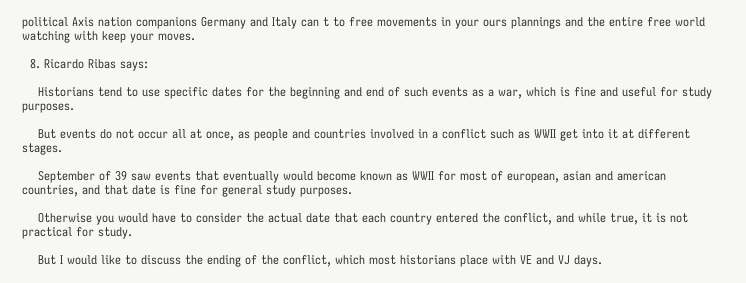political Axis nation companions Germany and Italy can t to free movements in your ours plannings and the entire free world watching with keep your moves.

  8. Ricardo Ribas says:

    Historians tend to use specific dates for the beginning and end of such events as a war, which is fine and useful for study purposes.

    But events do not occur all at once, as people and countries involved in a conflict such as WWII get into it at different stages.

    September of 39 saw events that eventually would become known as WWII for most of european, asian and american countries, and that date is fine for general study purposes.

    Otherwise you would have to consider the actual date that each country entered the conflict, and while true, it is not practical for study.

    But I would like to discuss the ending of the conflict, which most historians place with VE and VJ days.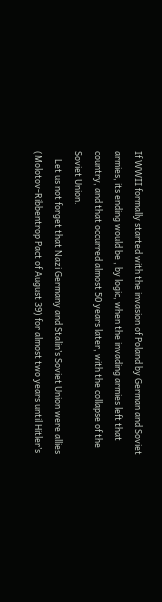If WWII formally started with the invasion of Poland by German and Soviet armies, its ending would be , by logic, when the invading armies left that country, and that occurred almost 50 years later, with the collapse of the Soviet Union.
    Let us not forget that Nazi Germany and Stalin’s Soviet Union were allies (Molotov-Ribbentrop Pact of August 39) for almost two years until Hitler’s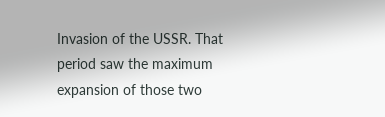Invasion of the USSR. That period saw the maximum expansion of those two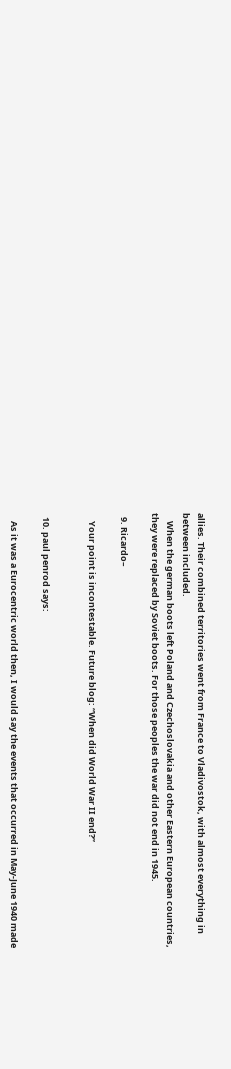allies. Their combined territories went from France to Vladivostok, with almost everything in between included.
    When the german boots left Poland and Czechoslovakia and other Eastern European countries, they were replaced by Soviet boots. For those peoples the war did not end in 1945.

  9. Ricardo–

    Your point is incontestable. Future blog: “When did World War II end?”


  10. paul penrod says:

    As it was a Eurocentric world then, I would say the events that occurred in May-June 1940 made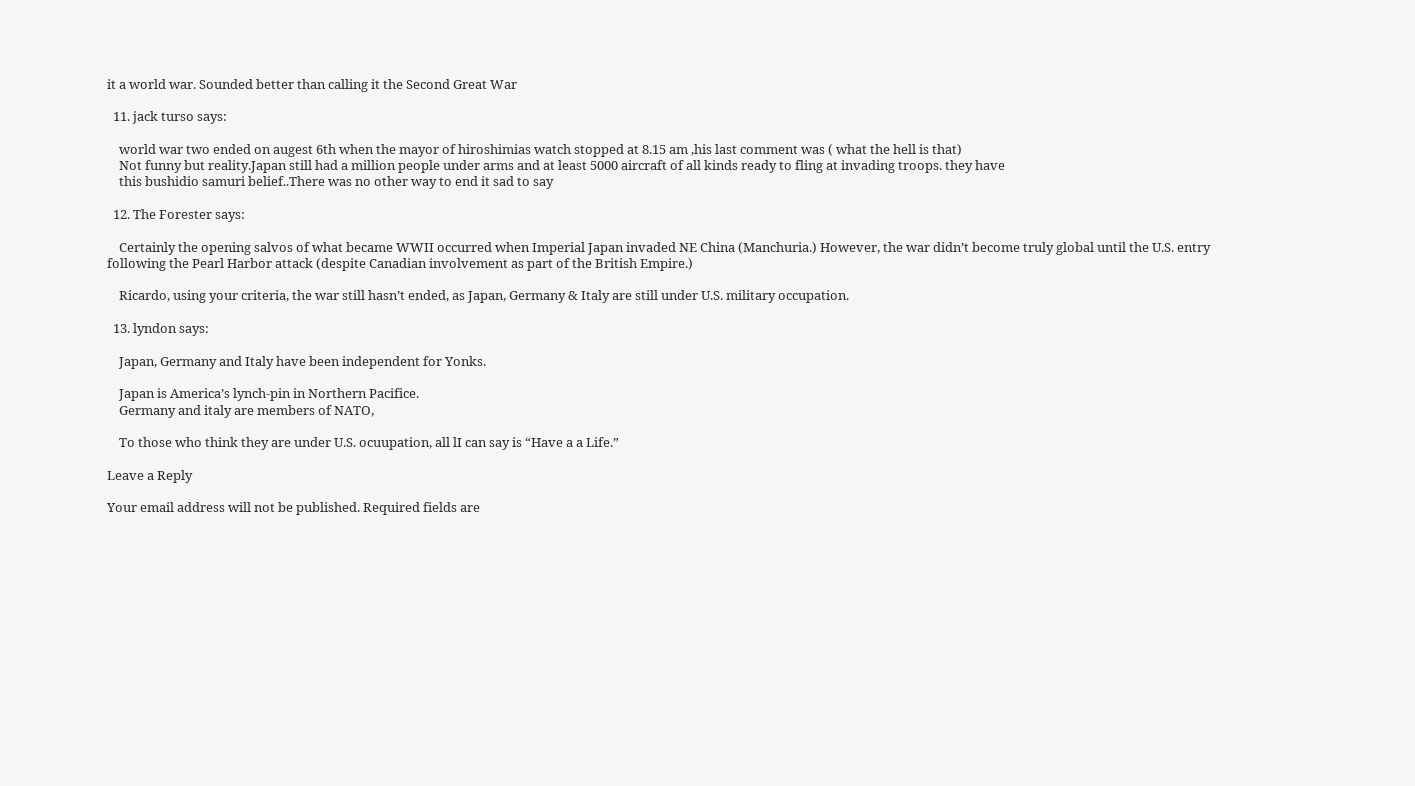it a world war. Sounded better than calling it the Second Great War

  11. jack turso says:

    world war two ended on augest 6th when the mayor of hiroshimias watch stopped at 8.15 am ,his last comment was ( what the hell is that)
    Not funny but reality.Japan still had a million people under arms and at least 5000 aircraft of all kinds ready to fling at invading troops. they have
    this bushidio samuri belief..There was no other way to end it sad to say

  12. The Forester says:

    Certainly the opening salvos of what became WWII occurred when Imperial Japan invaded NE China (Manchuria.) However, the war didn’t become truly global until the U.S. entry following the Pearl Harbor attack (despite Canadian involvement as part of the British Empire.)

    Ricardo, using your criteria, the war still hasn’t ended, as Japan, Germany & Italy are still under U.S. military occupation.

  13. lyndon says:

    Japan, Germany and Italy have been independent for Yonks.

    Japan is America’s lynch-pin in Northern Pacifice.
    Germany and italy are members of NATO,

    To those who think they are under U.S. ocuupation, all lI can say is “Have a a Life.”

Leave a Reply

Your email address will not be published. Required fields are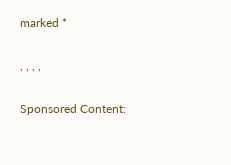marked *

, , , ,

Sponsored Content: